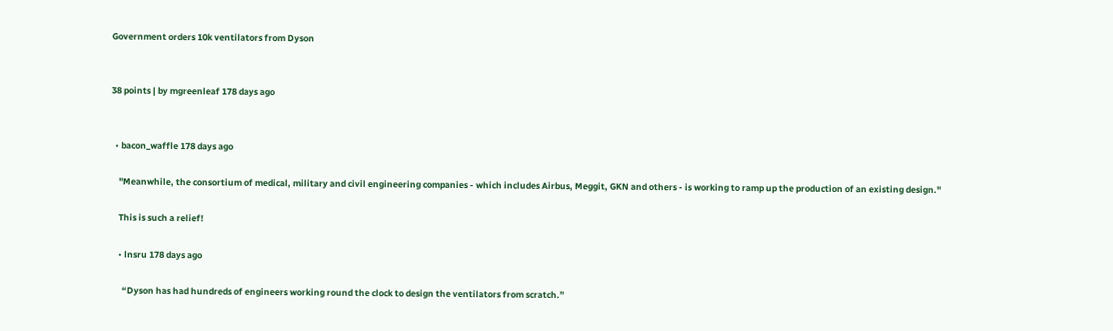Government orders 10k ventilators from Dyson


38 points | by mgreenleaf 178 days ago


  • bacon_waffle 178 days ago

    "Meanwhile, the consortium of medical, military and civil engineering companies - which includes Airbus, Meggit, GKN and others - is working to ramp up the production of an existing design."

    This is such a relief!

    • lnsru 178 days ago

      “Dyson has had hundreds of engineers working round the clock to design the ventilators from scratch.”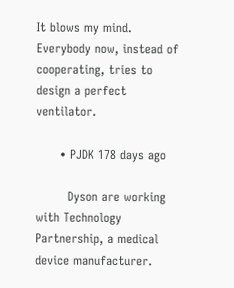It blows my mind. Everybody now, instead of cooperating, tries to design a perfect ventilator.

      • PJDK 178 days ago

        Dyson are working with Technology Partnership, a medical device manufacturer.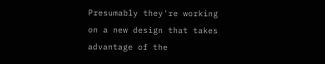Presumably they're working on a new design that takes advantage of the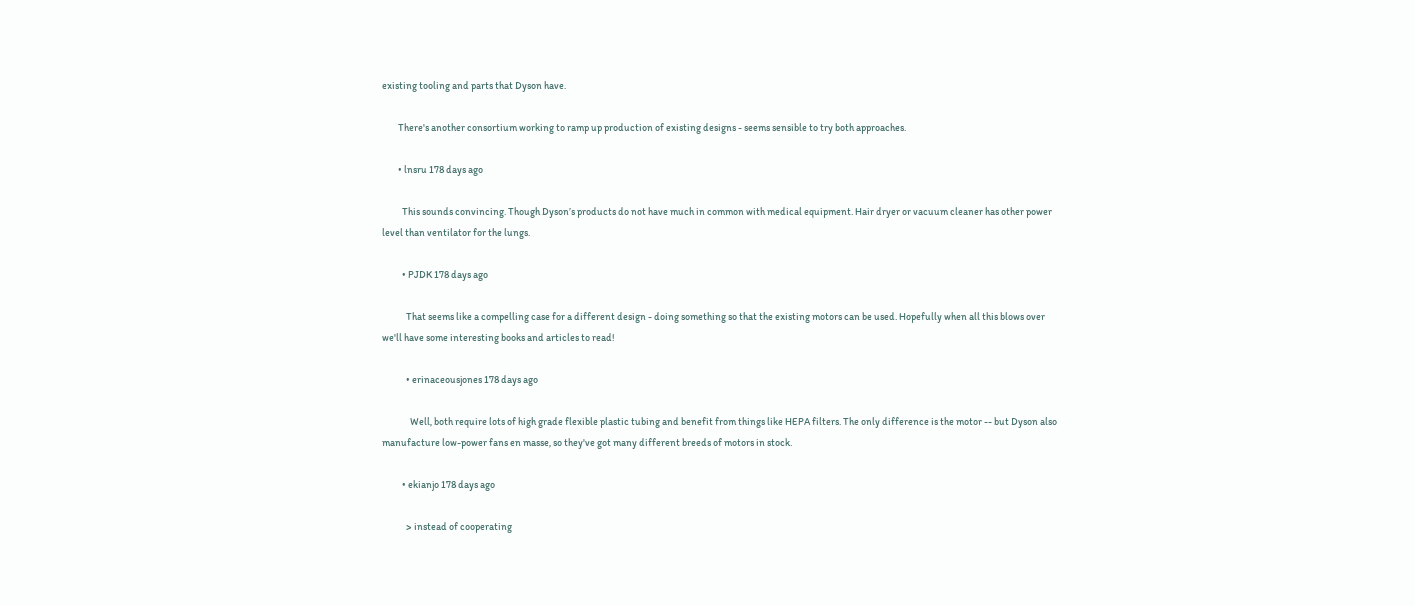existing tooling and parts that Dyson have.

        There's another consortium working to ramp up production of existing designs - seems sensible to try both approaches.

        • lnsru 178 days ago

          This sounds convincing. Though Dyson’s products do not have much in common with medical equipment. Hair dryer or vacuum cleaner has other power level than ventilator for the lungs.

          • PJDK 178 days ago

            That seems like a compelling case for a different design - doing something so that the existing motors can be used. Hopefully when all this blows over we'll have some interesting books and articles to read!

            • erinaceousjones 178 days ago

              Well, both require lots of high grade flexible plastic tubing and benefit from things like HEPA filters. The only difference is the motor -- but Dyson also manufacture low-power fans en masse, so they've got many different breeds of motors in stock.

          • ekianjo 178 days ago

            > instead of cooperating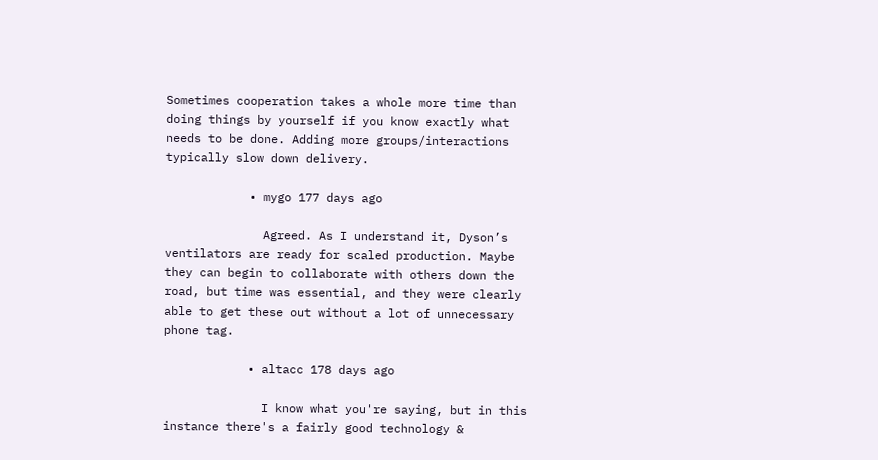Sometimes cooperation takes a whole more time than doing things by yourself if you know exactly what needs to be done. Adding more groups/interactions typically slow down delivery.

            • mygo 177 days ago

              Agreed. As I understand it, Dyson’s ventilators are ready for scaled production. Maybe they can begin to collaborate with others down the road, but time was essential, and they were clearly able to get these out without a lot of unnecessary phone tag.

            • altacc 178 days ago

              I know what you're saying, but in this instance there's a fairly good technology &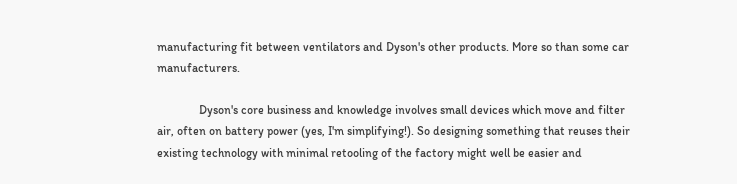manufacturing fit between ventilators and Dyson's other products. More so than some car manufacturers.

              Dyson's core business and knowledge involves small devices which move and filter air, often on battery power (yes, I'm simplifying!). So designing something that reuses their existing technology with minimal retooling of the factory might well be easier and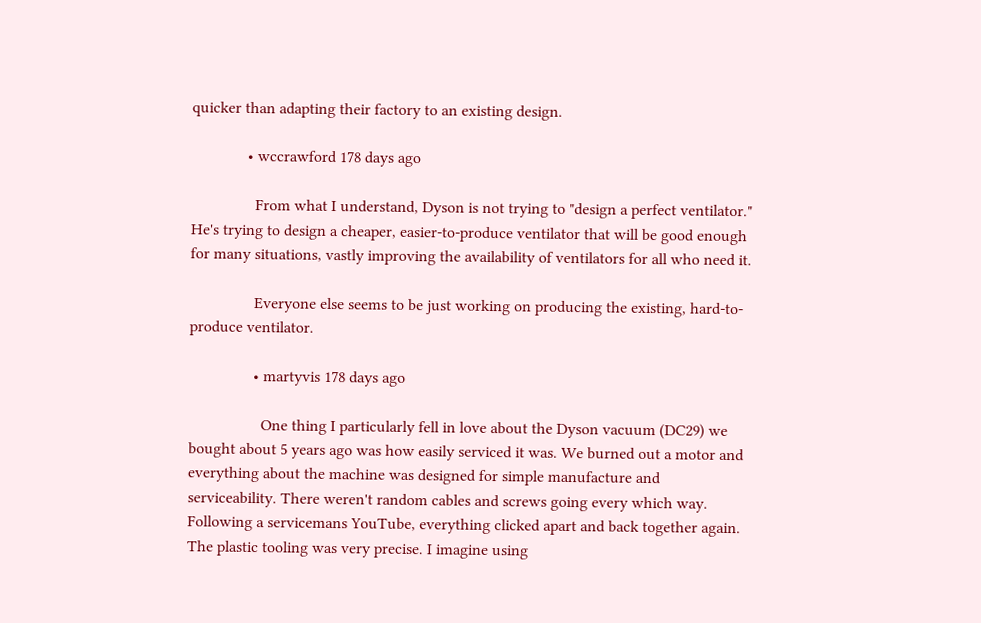quicker than adapting their factory to an existing design.

              • wccrawford 178 days ago

                From what I understand, Dyson is not trying to "design a perfect ventilator." He's trying to design a cheaper, easier-to-produce ventilator that will be good enough for many situations, vastly improving the availability of ventilators for all who need it.

                Everyone else seems to be just working on producing the existing, hard-to-produce ventilator.

                • martyvis 178 days ago

                  One thing I particularly fell in love about the Dyson vacuum (DC29) we bought about 5 years ago was how easily serviced it was. We burned out a motor and everything about the machine was designed for simple manufacture and serviceability. There weren't random cables and screws going every which way. Following a servicemans YouTube, everything clicked apart and back together again. The plastic tooling was very precise. I imagine using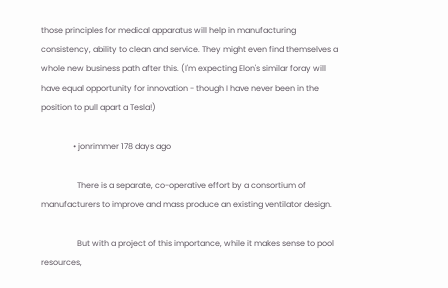those principles for medical apparatus will help in manufacturing consistency, ability to clean and service. They might even find themselves a whole new business path after this. (I'm expecting Elon's similar foray will have equal opportunity for innovation - though I have never been in the position to pull apart a Tesla!)

                • jonrimmer 178 days ago

                  There is a separate, co-operative effort by a consortium of manufacturers to improve and mass produce an existing ventilator design.

                  But with a project of this importance, while it makes sense to pool resources,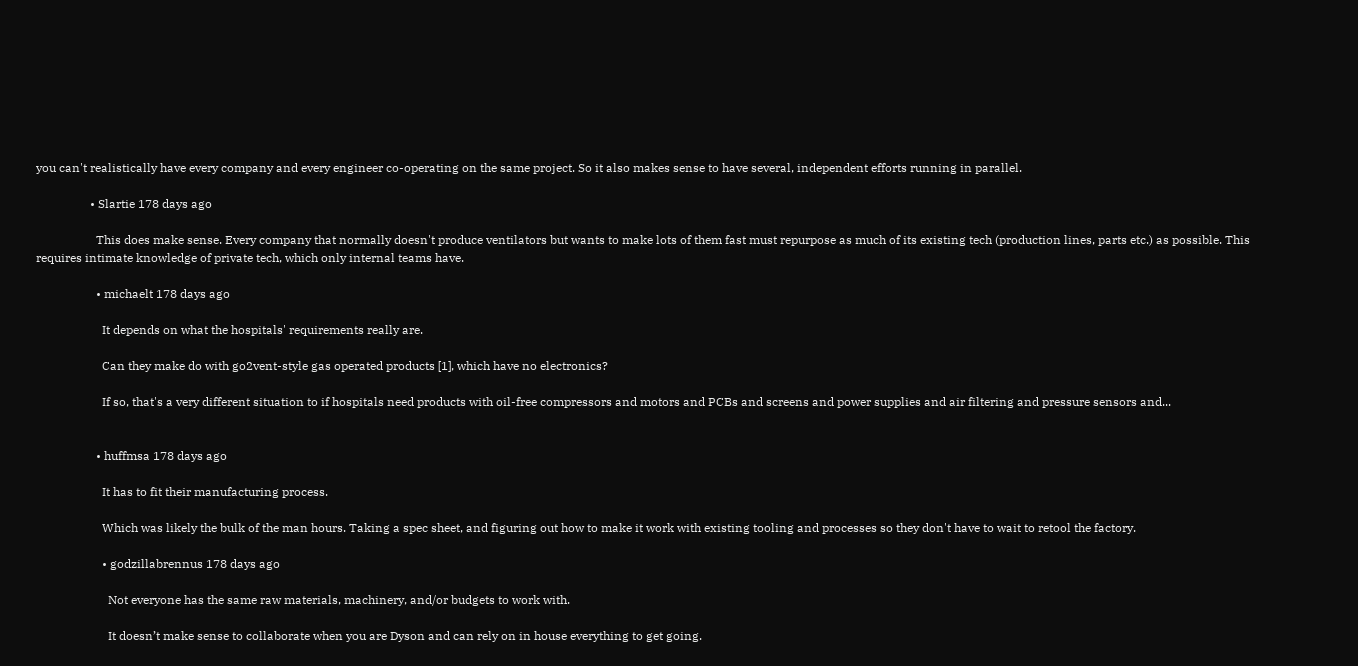you can't realistically have every company and every engineer co-operating on the same project. So it also makes sense to have several, independent efforts running in parallel.

                  • Slartie 178 days ago

                    This does make sense. Every company that normally doesn't produce ventilators but wants to make lots of them fast must repurpose as much of its existing tech (production lines, parts etc.) as possible. This requires intimate knowledge of private tech, which only internal teams have.

                    • michaelt 178 days ago

                      It depends on what the hospitals' requirements really are.

                      Can they make do with go2vent-style gas operated products [1], which have no electronics?

                      If so, that's a very different situation to if hospitals need products with oil-free compressors and motors and PCBs and screens and power supplies and air filtering and pressure sensors and...


                    • huffmsa 178 days ago

                      It has to fit their manufacturing process.

                      Which was likely the bulk of the man hours. Taking a spec sheet, and figuring out how to make it work with existing tooling and processes so they don't have to wait to retool the factory.

                      • godzillabrennus 178 days ago

                        Not everyone has the same raw materials, machinery, and/or budgets to work with.

                        It doesn’t make sense to collaborate when you are Dyson and can rely on in house everything to get going.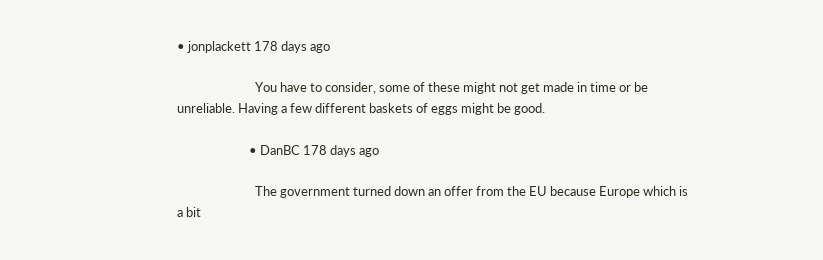• jonplackett 178 days ago

                          You have to consider, some of these might not get made in time or be unreliable. Having a few different baskets of eggs might be good.

                        • DanBC 178 days ago

                          The government turned down an offer from the EU because Europe which is a bit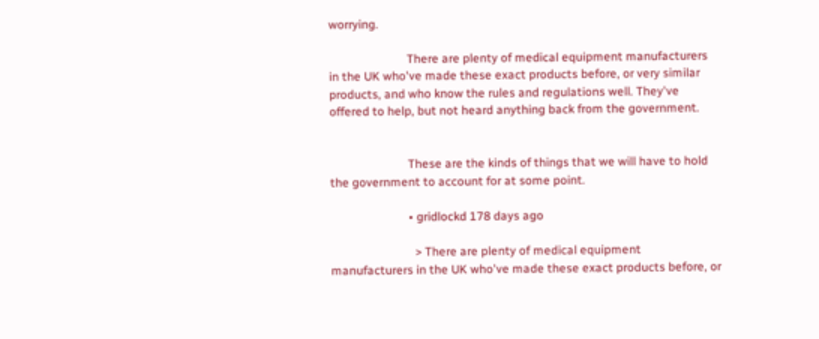worrying.

                          There are plenty of medical equipment manufacturers in the UK who've made these exact products before, or very similar products, and who know the rules and regulations well. They've offered to help, but not heard anything back from the government.


                          These are the kinds of things that we will have to hold the government to account for at some point.

                          • gridlockd 178 days ago

                            > There are plenty of medical equipment manufacturers in the UK who've made these exact products before, or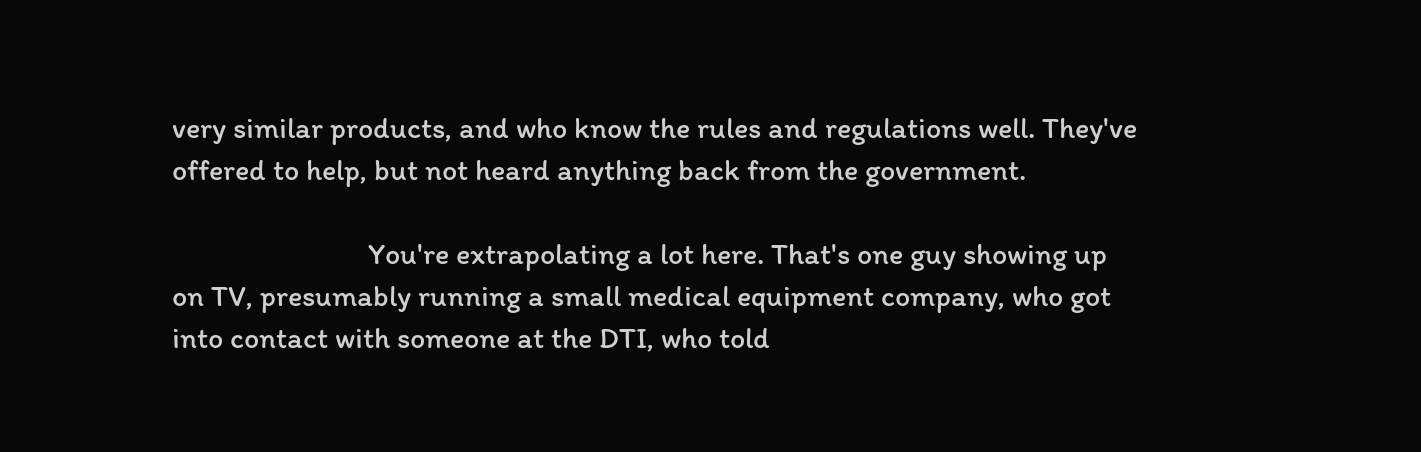very similar products, and who know the rules and regulations well. They've offered to help, but not heard anything back from the government.

                            You're extrapolating a lot here. That's one guy showing up on TV, presumably running a small medical equipment company, who got into contact with someone at the DTI, who told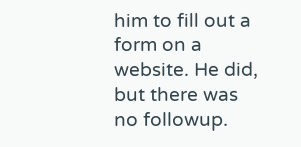him to fill out a form on a website. He did, but there was no followup.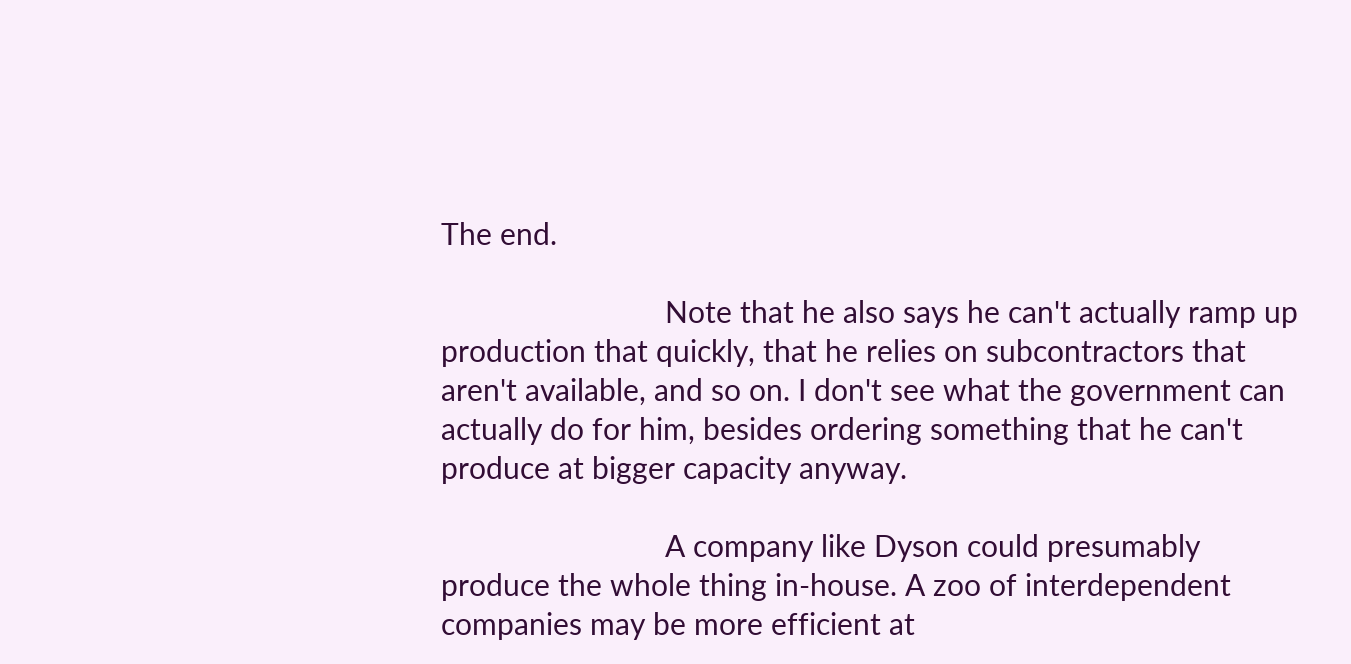The end.

                            Note that he also says he can't actually ramp up production that quickly, that he relies on subcontractors that aren't available, and so on. I don't see what the government can actually do for him, besides ordering something that he can't produce at bigger capacity anyway.

                            A company like Dyson could presumably produce the whole thing in-house. A zoo of interdependent companies may be more efficient at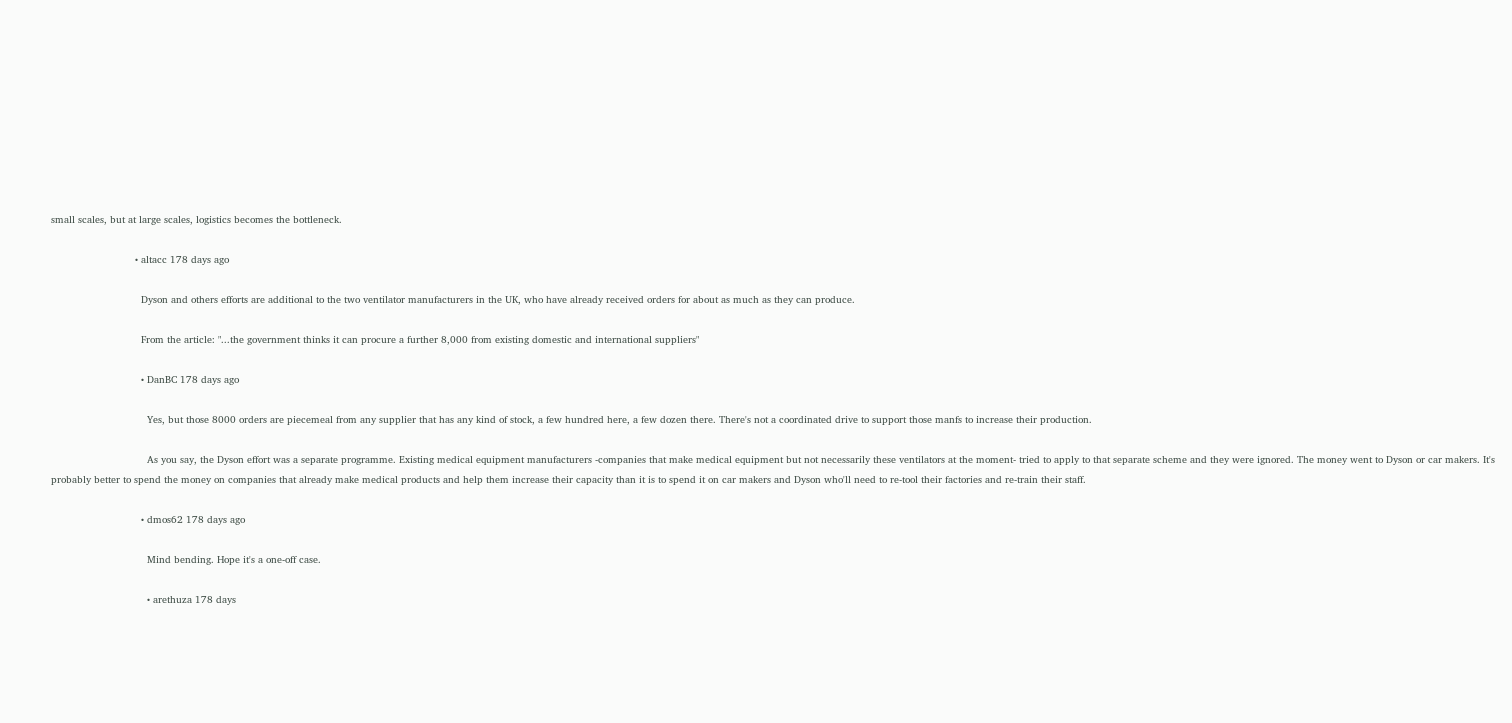small scales, but at large scales, logistics becomes the bottleneck.

                            • altacc 178 days ago

                              Dyson and others efforts are additional to the two ventilator manufacturers in the UK, who have already received orders for about as much as they can produce.

                              From the article: "...the government thinks it can procure a further 8,000 from existing domestic and international suppliers"

                              • DanBC 178 days ago

                                Yes, but those 8000 orders are piecemeal from any supplier that has any kind of stock, a few hundred here, a few dozen there. There's not a coordinated drive to support those manfs to increase their production.

                                As you say, the Dyson effort was a separate programme. Existing medical equipment manufacturers -companies that make medical equipment but not necessarily these ventilators at the moment- tried to apply to that separate scheme and they were ignored. The money went to Dyson or car makers. It's probably better to spend the money on companies that already make medical products and help them increase their capacity than it is to spend it on car makers and Dyson who'll need to re-tool their factories and re-train their staff.

                              • dmos62 178 days ago

                                Mind bending. Hope it's a one-off case.

                                • arethuza 178 days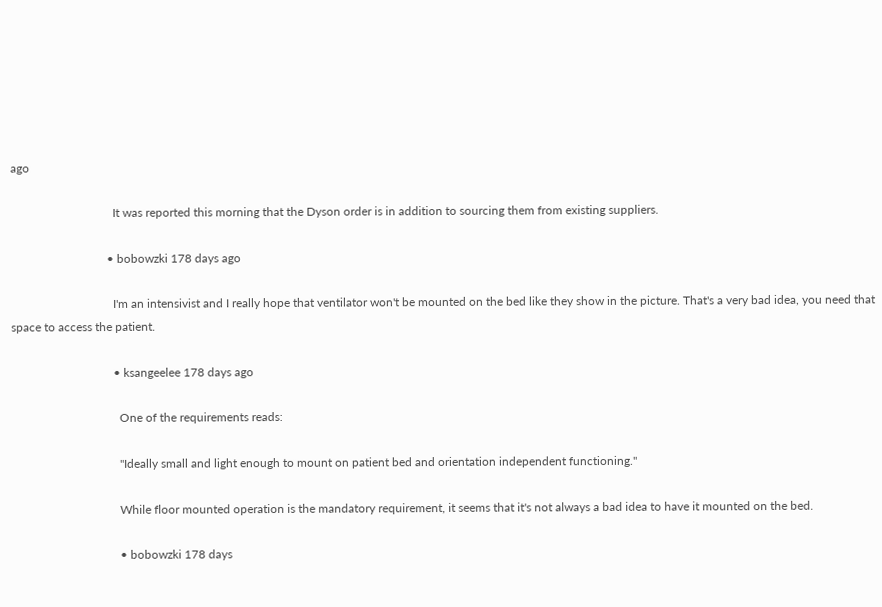ago

                                  It was reported this morning that the Dyson order is in addition to sourcing them from existing suppliers.

                                • bobowzki 178 days ago

                                  I'm an intensivist and I really hope that ventilator won't be mounted on the bed like they show in the picture. That's a very bad idea, you need that space to access the patient.

                                  • ksangeelee 178 days ago

                                    One of the requirements reads:

                                    "Ideally small and light enough to mount on patient bed and orientation independent functioning."

                                    While floor mounted operation is the mandatory requirement, it seems that it's not always a bad idea to have it mounted on the bed.

                                    • bobowzki 178 days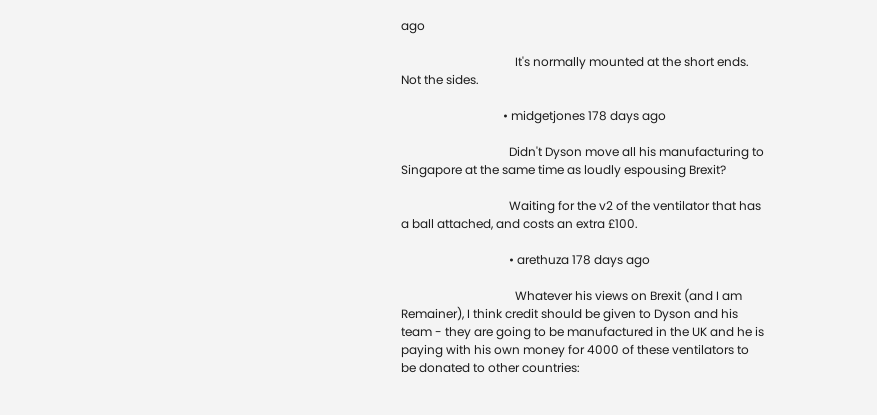ago

                                      It's normally mounted at the short ends. Not the sides.

                                  • midgetjones 178 days ago

                                    Didn't Dyson move all his manufacturing to Singapore at the same time as loudly espousing Brexit?

                                    Waiting for the v2 of the ventilator that has a ball attached, and costs an extra £100.

                                    • arethuza 178 days ago

                                      Whatever his views on Brexit (and I am Remainer), I think credit should be given to Dyson and his team - they are going to be manufactured in the UK and he is paying with his own money for 4000 of these ventilators to be donated to other countries: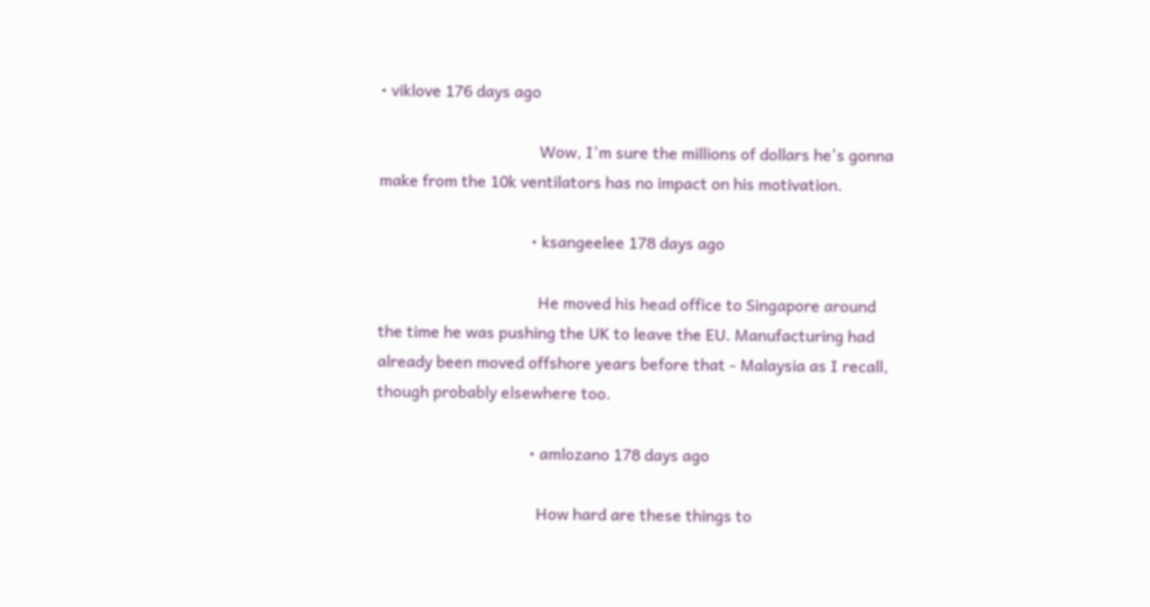• viklove 176 days ago

                                        Wow, I'm sure the millions of dollars he's gonna make from the 10k ventilators has no impact on his motivation.

                                      • ksangeelee 178 days ago

                                        He moved his head office to Singapore around the time he was pushing the UK to leave the EU. Manufacturing had already been moved offshore years before that - Malaysia as I recall, though probably elsewhere too.

                                      • amlozano 178 days ago

                                        How hard are these things to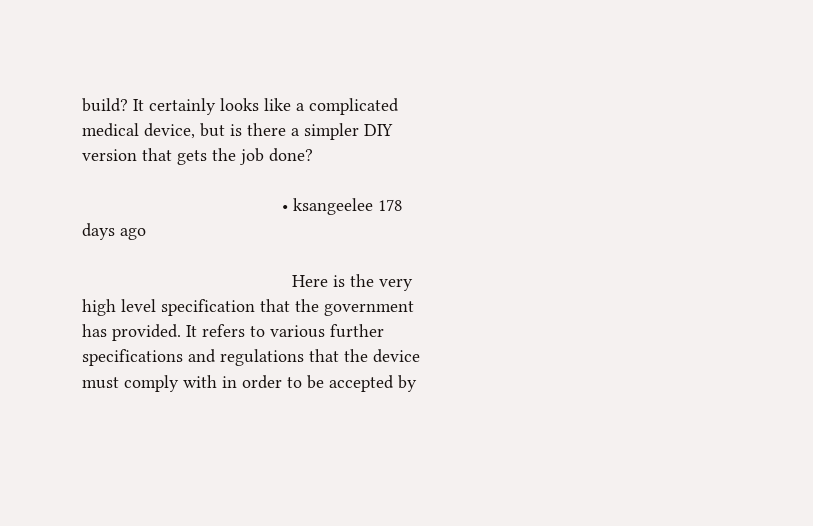build? It certainly looks like a complicated medical device, but is there a simpler DIY version that gets the job done?

                                        • ksangeelee 178 days ago

                                          Here is the very high level specification that the government has provided. It refers to various further specifications and regulations that the device must comply with in order to be accepted by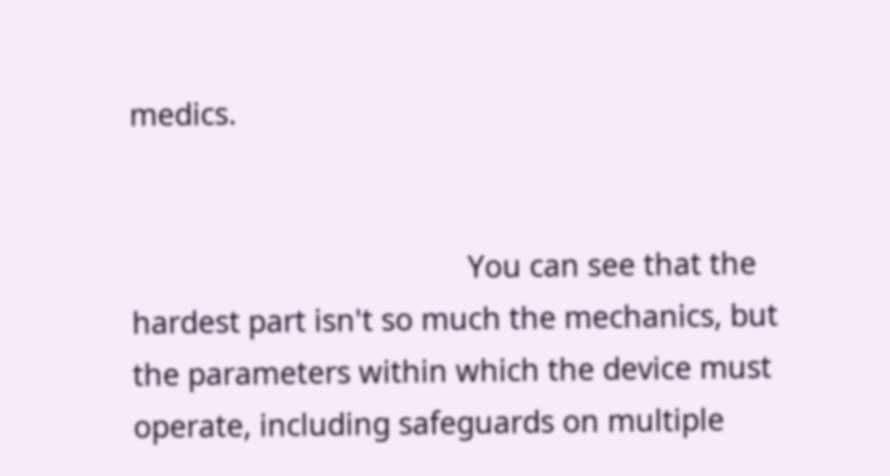medics.


                                          You can see that the hardest part isn't so much the mechanics, but the parameters within which the device must operate, including safeguards on multiple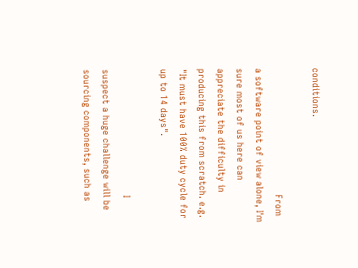conditions.

                                          From a software point of view alone, I'm sure most of us here can appreciate the difficulty in producing this from scratch. e.g. "It must have 100% duty cycle for up to 14 days".

                                          I suspect a huge challenge will be sourcing components, such as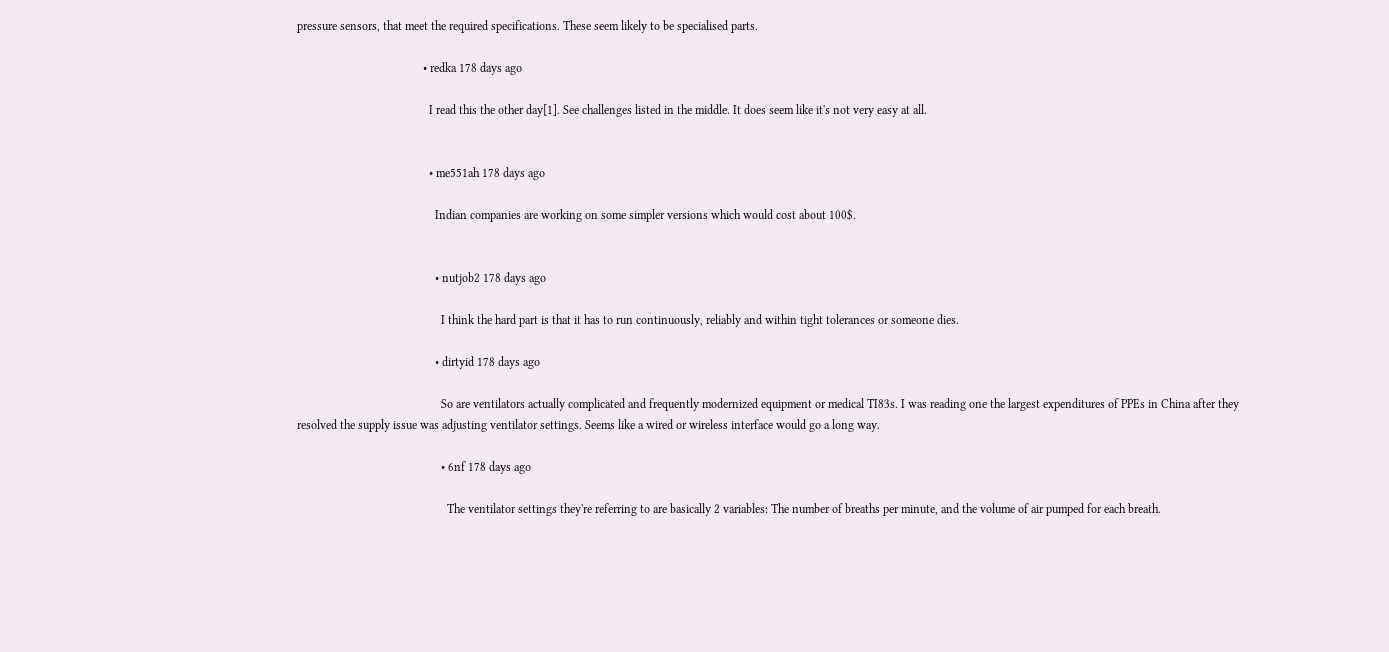pressure sensors, that meet the required specifications. These seem likely to be specialised parts.

                                          • redka 178 days ago

                                            I read this the other day[1]. See challenges listed in the middle. It does seem like it's not very easy at all.


                                            • me551ah 178 days ago

                                              Indian companies are working on some simpler versions which would cost about 100$.


                                              • nutjob2 178 days ago

                                                I think the hard part is that it has to run continuously, reliably and within tight tolerances or someone dies.

                                              • dirtyid 178 days ago

                                                So are ventilators actually complicated and frequently modernized equipment or medical TI83s. I was reading one the largest expenditures of PPEs in China after they resolved the supply issue was adjusting ventilator settings. Seems like a wired or wireless interface would go a long way.

                                                • 6nf 178 days ago

                                                  The ventilator settings they're referring to are basically 2 variables: The number of breaths per minute, and the volume of air pumped for each breath.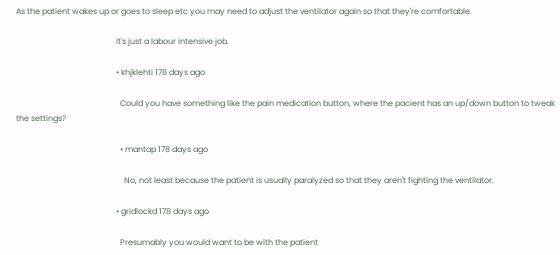As the patient wakes up or goes to sleep etc you may need to adjust the ventilator again so that they're comfortable.

                                                  It's just a labour intensive job.

                                                  • khjklehti 178 days ago

                                                    Could you have something like the pain medication button, where the pacient has an up/down button to tweak the settings?

                                                    • mantap 178 days ago

                                                      No, not least because the patient is usually paralyzed so that they aren't fighting the ventilator.

                                                  • gridlockd 178 days ago

                                                    Presumably you would want to be with the patient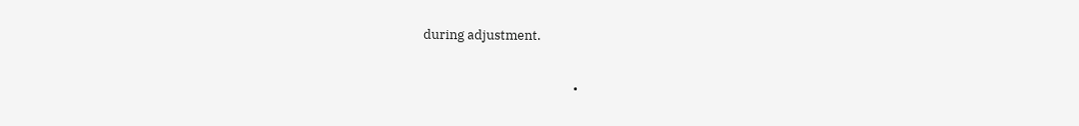during adjustment.

                                                  •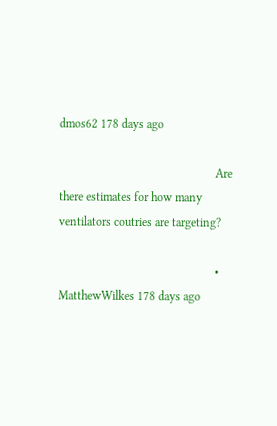dmos62 178 days ago

                                                    Are there estimates for how many ventilators coutries are targeting?

                                                    • MatthewWilkes 178 days ago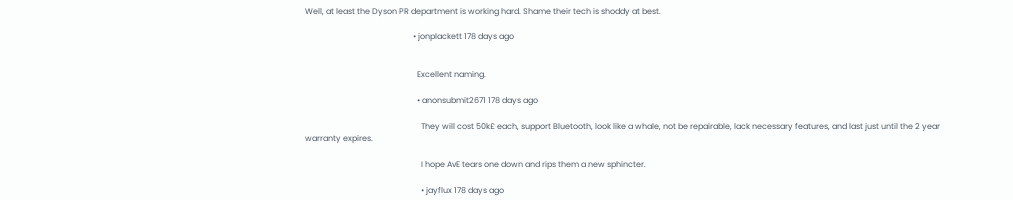Well, at least the Dyson PR department is working hard. Shame their tech is shoddy at best.

                                                      • jonplackett 178 days ago


                                                        Excellent naming.

                                                        • anonsubmit2671 178 days ago

                                                          They will cost 50k£ each, support Bluetooth, look like a whale, not be repairable, lack necessary features, and last just until the 2 year warranty expires.

                                                          I hope AvE tears one down and rips them a new sphincter.

                                                          • jayflux 178 days ago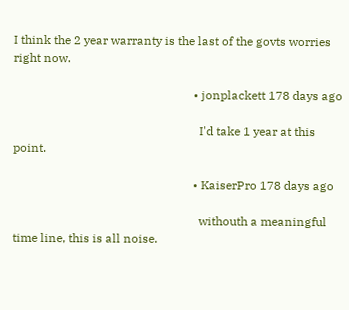I think the 2 year warranty is the last of the govts worries right now.

                                                            • jonplackett 178 days ago

                                                              I'd take 1 year at this point.

                                                            • KaiserPro 178 days ago

                                                              withouth a meaningful time line, this is all noise.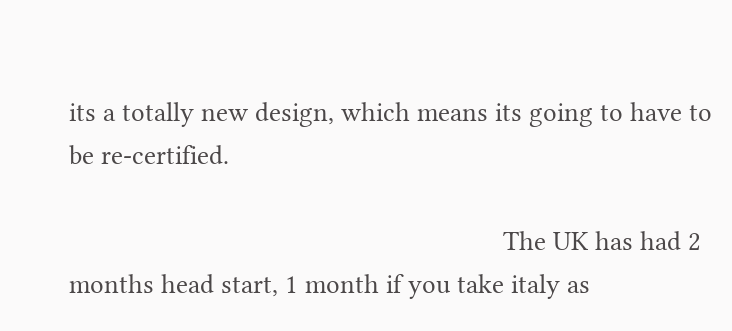its a totally new design, which means its going to have to be re-certified.

                                                              The UK has had 2 months head start, 1 month if you take italy as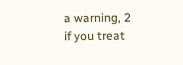a warning, 2 if you treat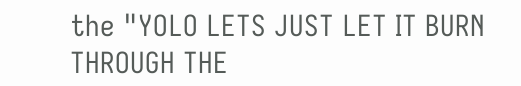the "YOLO LETS JUST LET IT BURN THROUGH THE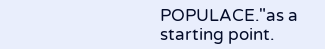POPULACE."as a starting point.